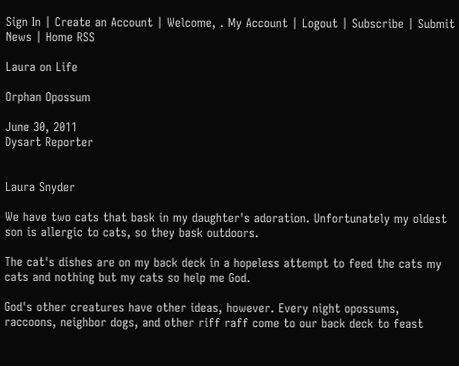Sign In | Create an Account | Welcome, . My Account | Logout | Subscribe | Submit News | Home RSS

Laura on Life

Orphan Opossum

June 30, 2011
Dysart Reporter


Laura Snyder

We have two cats that bask in my daughter's adoration. Unfortunately my oldest son is allergic to cats, so they bask outdoors.

The cat's dishes are on my back deck in a hopeless attempt to feed the cats my cats and nothing but my cats so help me God.

God's other creatures have other ideas, however. Every night opossums, raccoons, neighbor dogs, and other riff raff come to our back deck to feast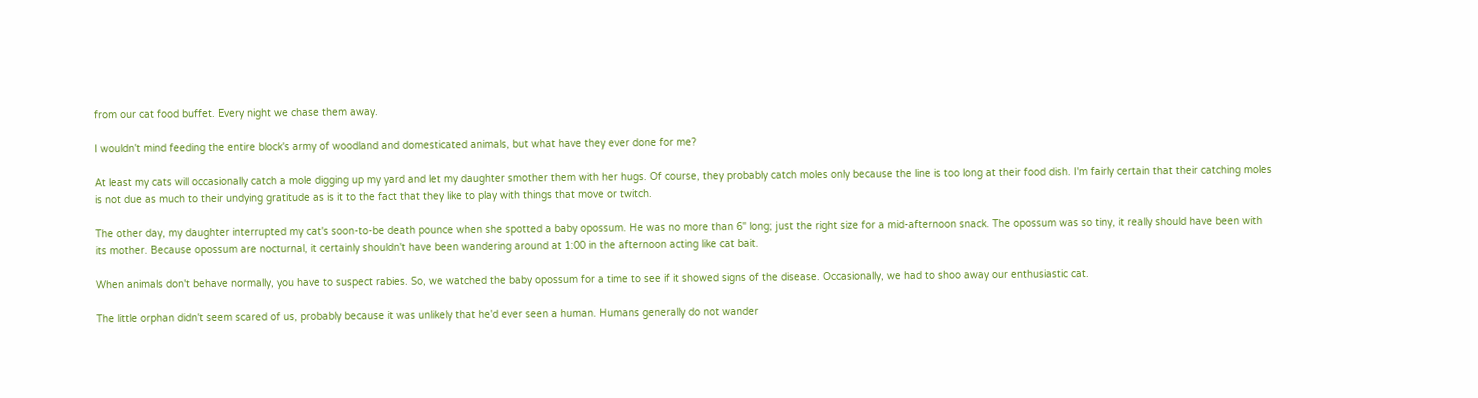from our cat food buffet. Every night we chase them away.

I wouldn't mind feeding the entire block's army of woodland and domesticated animals, but what have they ever done for me?

At least my cats will occasionally catch a mole digging up my yard and let my daughter smother them with her hugs. Of course, they probably catch moles only because the line is too long at their food dish. I'm fairly certain that their catching moles is not due as much to their undying gratitude as is it to the fact that they like to play with things that move or twitch.

The other day, my daughter interrupted my cat's soon-to-be death pounce when she spotted a baby opossum. He was no more than 6" long; just the right size for a mid-afternoon snack. The opossum was so tiny, it really should have been with its mother. Because opossum are nocturnal, it certainly shouldn't have been wandering around at 1:00 in the afternoon acting like cat bait.

When animals don't behave normally, you have to suspect rabies. So, we watched the baby opossum for a time to see if it showed signs of the disease. Occasionally, we had to shoo away our enthusiastic cat.

The little orphan didn't seem scared of us, probably because it was unlikely that he'd ever seen a human. Humans generally do not wander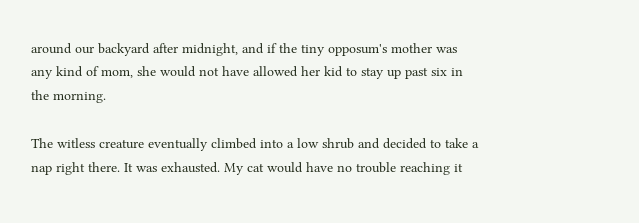around our backyard after midnight, and if the tiny opposum's mother was any kind of mom, she would not have allowed her kid to stay up past six in the morning.

The witless creature eventually climbed into a low shrub and decided to take a nap right there. It was exhausted. My cat would have no trouble reaching it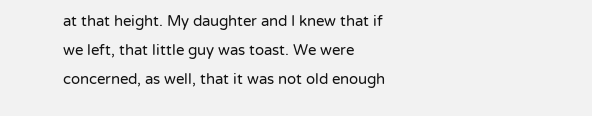at that height. My daughter and I knew that if we left, that little guy was toast. We were concerned, as well, that it was not old enough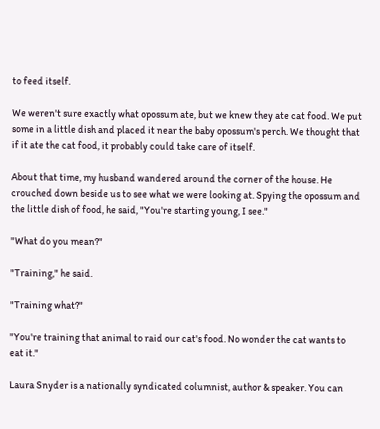to feed itself.

We weren't sure exactly what opossum ate, but we knew they ate cat food. We put some in a little dish and placed it near the baby opossum's perch. We thought that if it ate the cat food, it probably could take care of itself.

About that time, my husband wandered around the corner of the house. He crouched down beside us to see what we were looking at. Spying the opossum and the little dish of food, he said, "You're starting young, I see."

"What do you mean?"

"Training," he said.

"Training what?"

"You're training that animal to raid our cat's food. No wonder the cat wants to eat it."

Laura Snyder is a nationally syndicated columnist, author & speaker. You can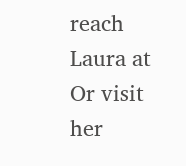reach Laura at Or visit her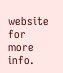website for more info.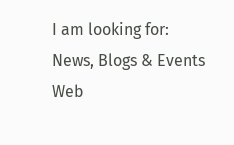I am looking for:
News, Blogs & Events Web